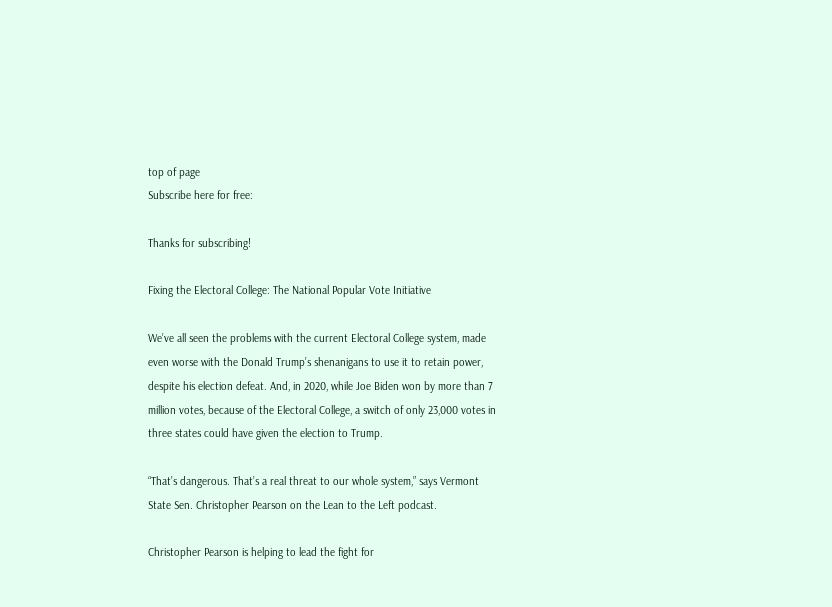top of page
Subscribe here for free:

Thanks for subscribing!

Fixing the Electoral College: The National Popular Vote Initiative

We’ve all seen the problems with the current Electoral College system, made even worse with the Donald Trump’s shenanigans to use it to retain power, despite his election defeat. And, in 2020, while Joe Biden won by more than 7 million votes, because of the Electoral College, a switch of only 23,000 votes in three states could have given the election to Trump.

“That’s dangerous. That’s a real threat to our whole system,” says Vermont State Sen. Christopher Pearson on the Lean to the Left podcast.

Christopher Pearson is helping to lead the fight for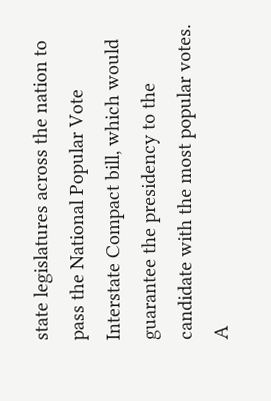state legislatures across the nation to pass the National Popular Vote Interstate Compact bill, which would guarantee the presidency to the candidate with the most popular votes. A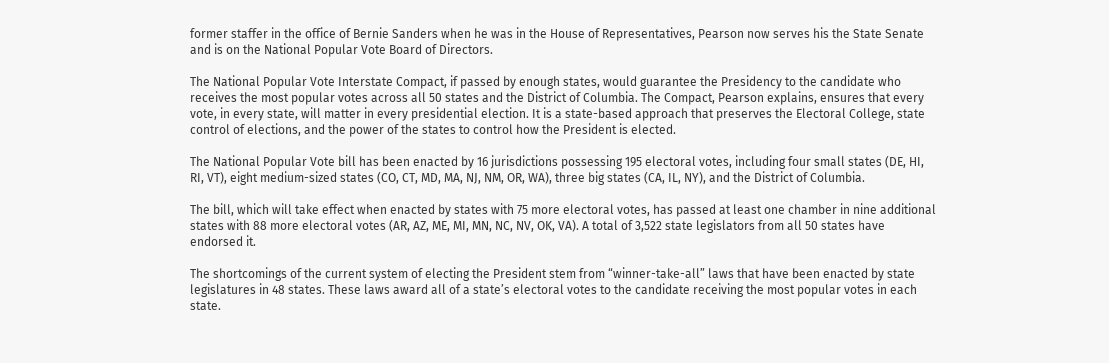former staffer in the office of Bernie Sanders when he was in the House of Representatives, Pearson now serves his the State Senate and is on the National Popular Vote Board of Directors.

The National Popular Vote Interstate Compact, if passed by enough states, would guarantee the Presidency to the candidate who receives the most popular votes across all 50 states and the District of Columbia. The Compact, Pearson explains, ensures that every vote, in every state, will matter in every presidential election. It is a state-based approach that preserves the Electoral College, state control of elections, and the power of the states to control how the President is elected.

The National Popular Vote bill has been enacted by 16 jurisdictions possessing 195 electoral votes, including four small states (DE, HI, RI, VT), eight medium-sized states (CO, CT, MD, MA, NJ, NM, OR, WA), three big states (CA, IL, NY), and the District of Columbia.

The bill, which will take effect when enacted by states with 75 more electoral votes, has passed at least one chamber in nine additional states with 88 more electoral votes (AR, AZ, ME, MI, MN, NC, NV, OK, VA). A total of 3,522 state legislators from all 50 states have endorsed it.

The shortcomings of the current system of electing the President stem from “winner-take-all” laws that have been enacted by state legislatures in 48 states. These laws award all of a state’s electoral votes to the candidate receiving the most popular votes in each state.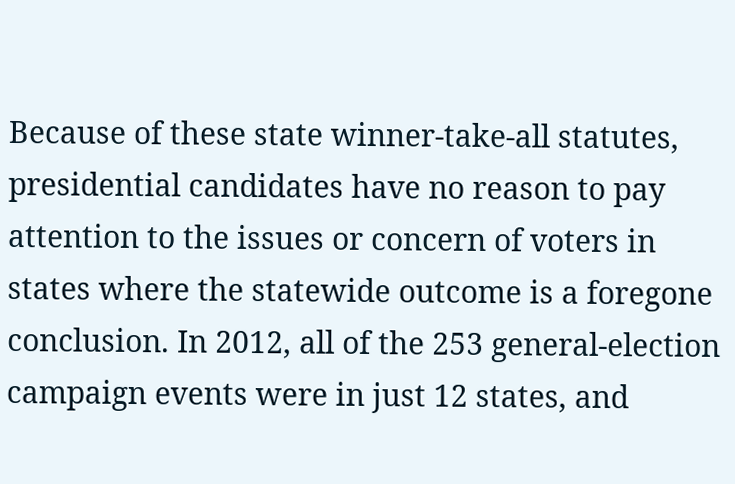Because of these state winner-take-all statutes, presidential candidates have no reason to pay attention to the issues or concern of voters in states where the statewide outcome is a foregone conclusion. In 2012, all of the 253 general-election campaign events were in just 12 states, and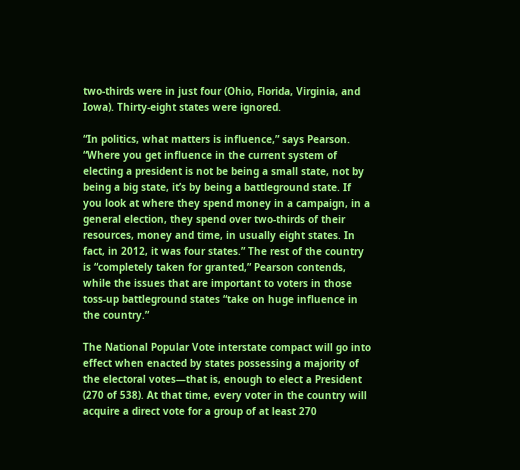two-thirds were in just four (Ohio, Florida, Virginia, and Iowa). Thirty-eight states were ignored.

“In politics, what matters is influence,” says Pearson. “Where you get influence in the current system of electing a president is not be being a small state, not by being a big state, it’s by being a battleground state. If you look at where they spend money in a campaign, in a general election, they spend over two-thirds of their resources, money and time, in usually eight states. In fact, in 2012, it was four states.” The rest of the country is “completely taken for granted,” Pearson contends, while the issues that are important to voters in those toss-up battleground states “take on huge influence in the country.”

The National Popular Vote interstate compact will go into effect when enacted by states possessing a majority of the electoral votes—that is, enough to elect a President (270 of 538). At that time, every voter in the country will acquire a direct vote for a group of at least 270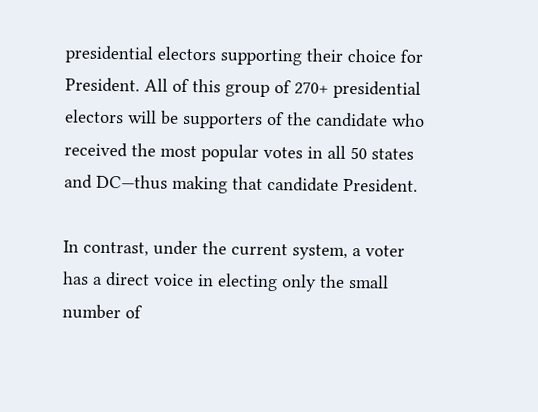presidential electors supporting their choice for President. All of this group of 270+ presidential electors will be supporters of the candidate who received the most popular votes in all 50 states and DC—thus making that candidate President.

In contrast, under the current system, a voter has a direct voice in electing only the small number of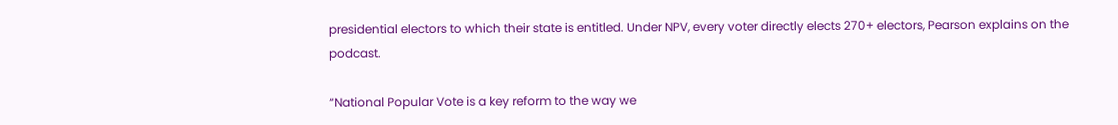presidential electors to which their state is entitled. Under NPV, every voter directly elects 270+ electors, Pearson explains on the podcast.

“National Popular Vote is a key reform to the way we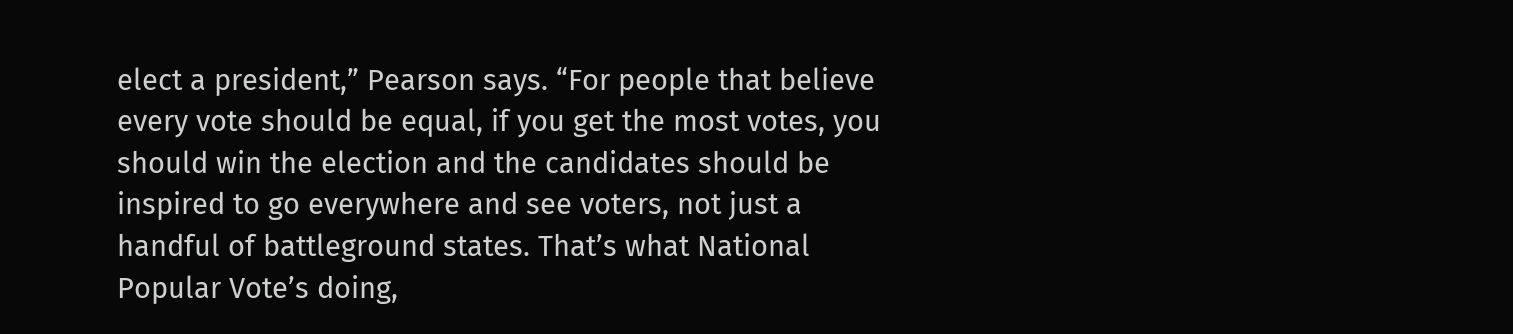elect a president,” Pearson says. “For people that believe every vote should be equal, if you get the most votes, you should win the election and the candidates should be inspired to go everywhere and see voters, not just a handful of battleground states. That’s what National Popular Vote’s doing,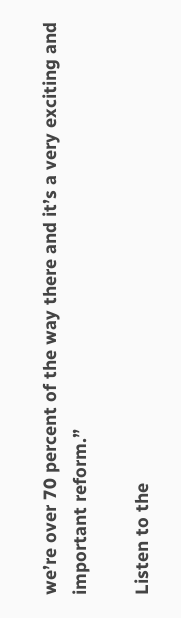we’re over 70 percent of the way there and it’s a very exciting and important reform.”

Listen to the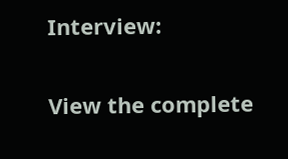Interview:

View the complete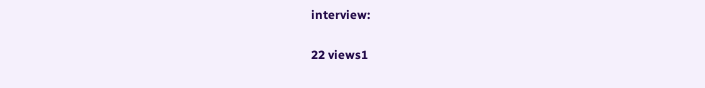interview:

22 views1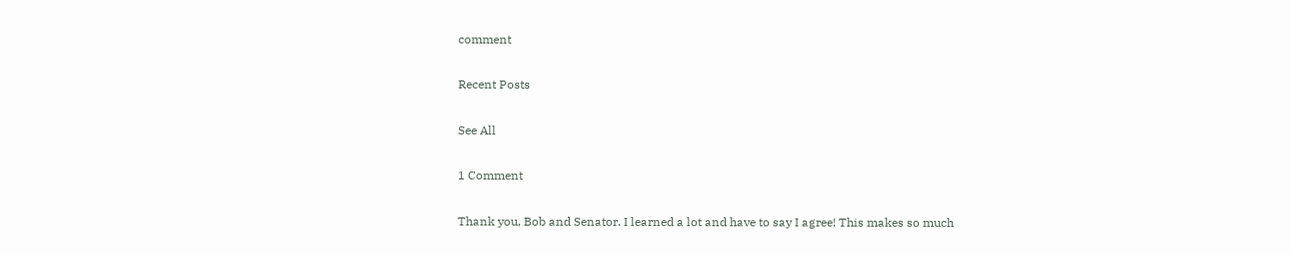comment

Recent Posts

See All

1 Comment

Thank you, Bob and Senator. I learned a lot and have to say I agree! This makes so much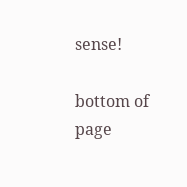sense!

bottom of page